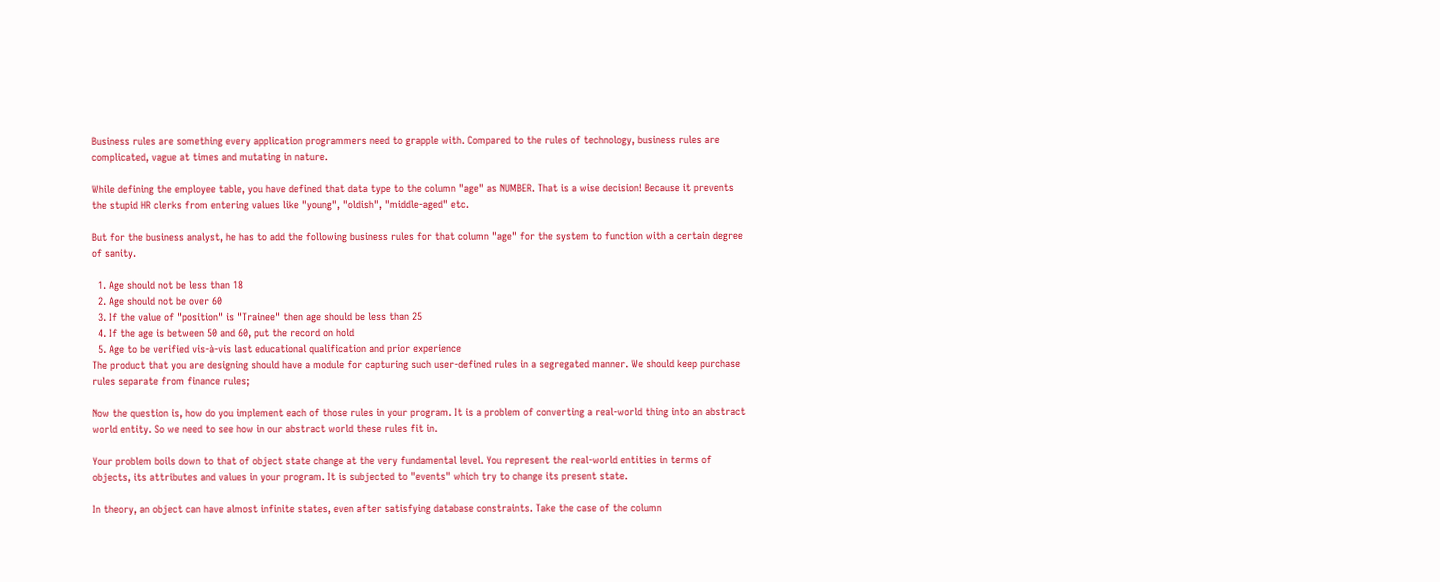Business rules are something every application programmers need to grapple with. Compared to the rules of technology, business rules are complicated, vague at times and mutating in nature.

While defining the employee table, you have defined that data type to the column "age" as NUMBER. That is a wise decision! Because it prevents the stupid HR clerks from entering values like "young", "oldish", "middle-aged" etc.

But for the business analyst, he has to add the following business rules for that column "age" for the system to function with a certain degree of sanity.

  1. Age should not be less than 18
  2. Age should not be over 60
  3. If the value of "position" is "Trainee" then age should be less than 25
  4. If the age is between 50 and 60, put the record on hold
  5. Age to be verified vis-à-vis last educational qualification and prior experience
The product that you are designing should have a module for capturing such user-defined rules in a segregated manner. We should keep purchase rules separate from finance rules;

Now the question is, how do you implement each of those rules in your program. It is a problem of converting a real-world thing into an abstract world entity. So we need to see how in our abstract world these rules fit in.

Your problem boils down to that of object state change at the very fundamental level. You represent the real-world entities in terms of objects, its attributes and values in your program. It is subjected to "events" which try to change its present state.

In theory, an object can have almost infinite states, even after satisfying database constraints. Take the case of the column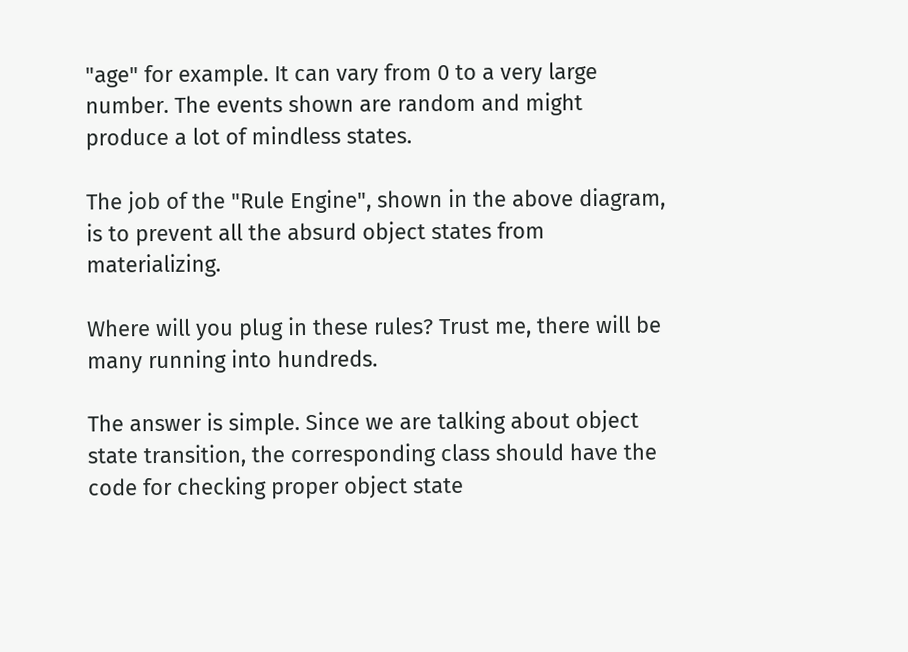"age" for example. It can vary from 0 to a very large number. The events shown are random and might produce a lot of mindless states.

The job of the "Rule Engine", shown in the above diagram, is to prevent all the absurd object states from materializing.

Where will you plug in these rules? Trust me, there will be many running into hundreds.

The answer is simple. Since we are talking about object state transition, the corresponding class should have the code for checking proper object state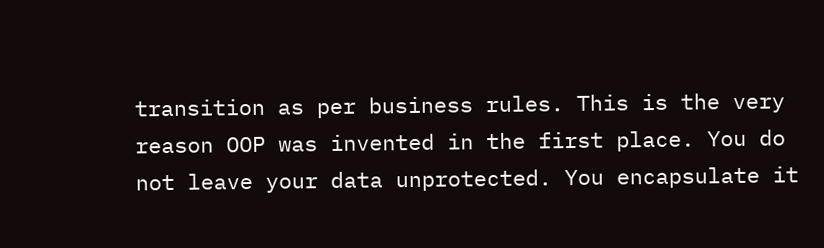transition as per business rules. This is the very reason OOP was invented in the first place. You do not leave your data unprotected. You encapsulate it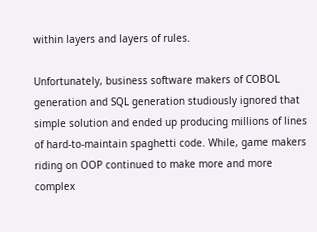within layers and layers of rules.

Unfortunately, business software makers of COBOL generation and SQL generation studiously ignored that simple solution and ended up producing millions of lines of hard-to-maintain spaghetti code. While, game makers riding on OOP continued to make more and more complex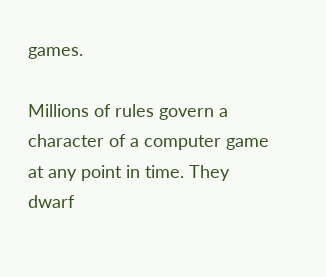games.

Millions of rules govern a character of a computer game at any point in time. They dwarf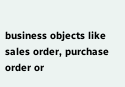business objects like sales order, purchase order or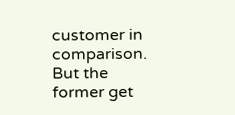customer in comparison. But the former get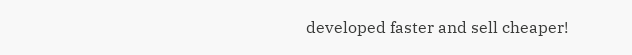developed faster and sell cheaper!